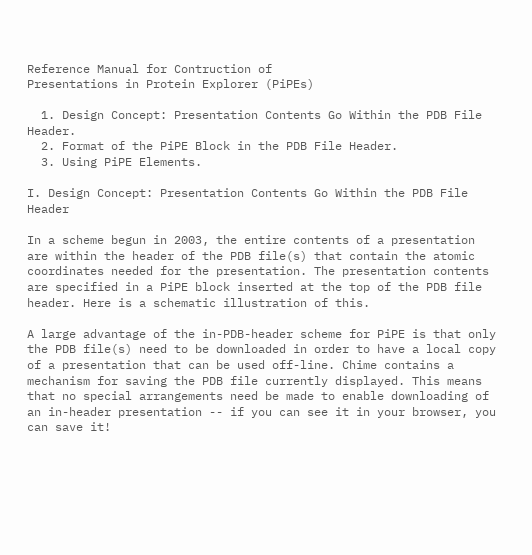Reference Manual for Contruction of
Presentations in Protein Explorer (PiPEs)

  1. Design Concept: Presentation Contents Go Within the PDB File Header.
  2. Format of the PiPE Block in the PDB File Header.
  3. Using PiPE Elements.

I. Design Concept: Presentation Contents Go Within the PDB File Header

In a scheme begun in 2003, the entire contents of a presentation are within the header of the PDB file(s) that contain the atomic coordinates needed for the presentation. The presentation contents are specified in a PiPE block inserted at the top of the PDB file header. Here is a schematic illustration of this.

A large advantage of the in-PDB-header scheme for PiPE is that only the PDB file(s) need to be downloaded in order to have a local copy of a presentation that can be used off-line. Chime contains a mechanism for saving the PDB file currently displayed. This means that no special arrangements need be made to enable downloading of an in-header presentation -- if you can see it in your browser, you can save it!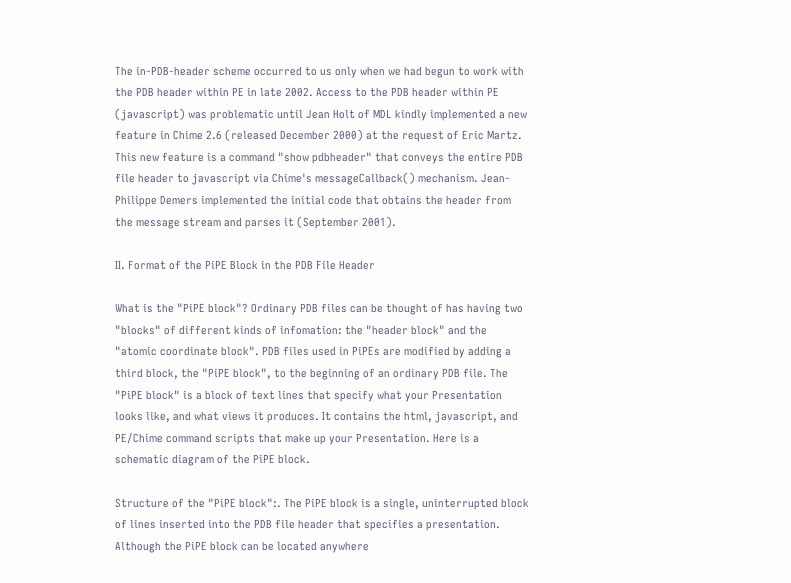The in-PDB-header scheme occurred to us only when we had begun to work with the PDB header within PE in late 2002. Access to the PDB header within PE (javascript) was problematic until Jean Holt of MDL kindly implemented a new feature in Chime 2.6 (released December 2000) at the request of Eric Martz. This new feature is a command "show pdbheader" that conveys the entire PDB file header to javascript via Chime's messageCallback() mechanism. Jean-Philippe Demers implemented the initial code that obtains the header from the message stream and parses it (September 2001).

II. Format of the PiPE Block in the PDB File Header

What is the "PiPE block"? Ordinary PDB files can be thought of has having two "blocks" of different kinds of infomation: the "header block" and the "atomic coordinate block". PDB files used in PiPEs are modified by adding a third block, the "PiPE block", to the beginning of an ordinary PDB file. The "PiPE block" is a block of text lines that specify what your Presentation looks like, and what views it produces. It contains the html, javascript, and PE/Chime command scripts that make up your Presentation. Here is a schematic diagram of the PiPE block.

Structure of the "PiPE block":. The PiPE block is a single, uninterrupted block of lines inserted into the PDB file header that specifies a presentation. Although the PiPE block can be located anywhere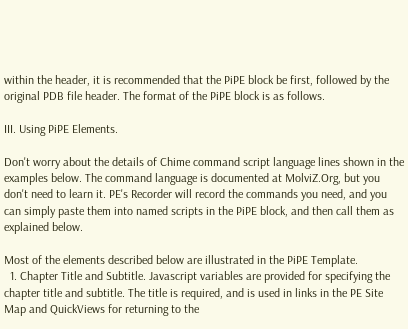within the header, it is recommended that the PiPE block be first, followed by the original PDB file header. The format of the PiPE block is as follows.

III. Using PiPE Elements.

Don't worry about the details of Chime command script language lines shown in the examples below. The command language is documented at MolviZ.Org, but you don't need to learn it. PE's Recorder will record the commands you need, and you can simply paste them into named scripts in the PiPE block, and then call them as explained below.

Most of the elements described below are illustrated in the PiPE Template.
  1. Chapter Title and Subtitle. Javascript variables are provided for specifying the chapter title and subtitle. The title is required, and is used in links in the PE Site Map and QuickViews for returning to the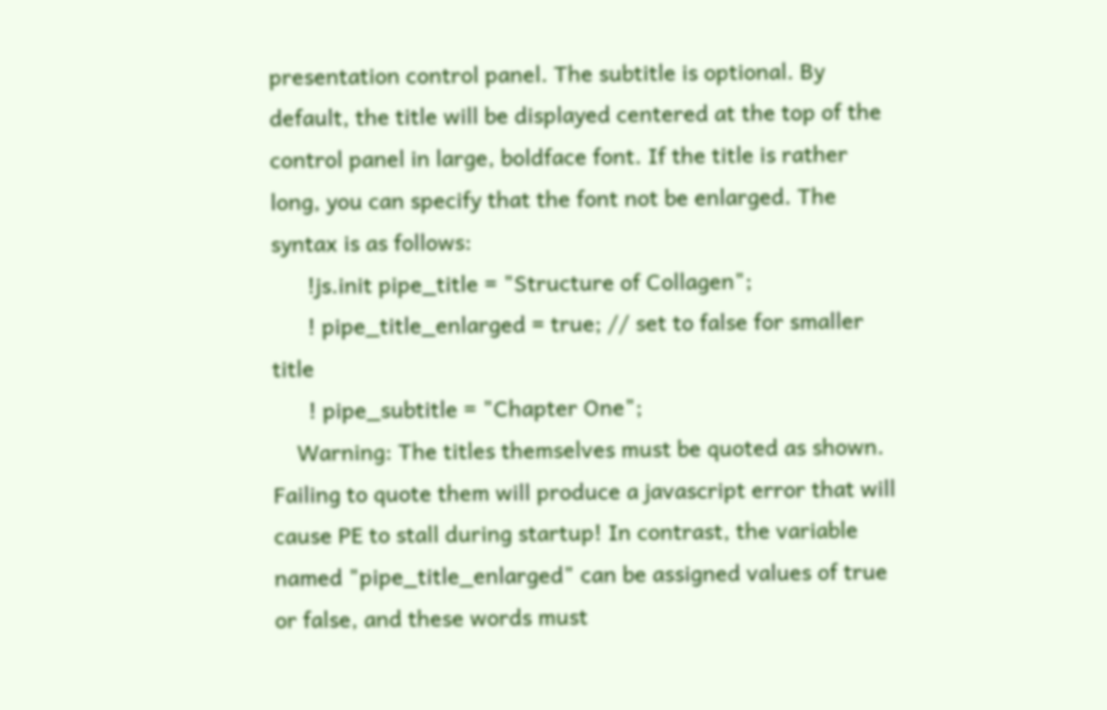presentation control panel. The subtitle is optional. By default, the title will be displayed centered at the top of the control panel in large, boldface font. If the title is rather long, you can specify that the font not be enlarged. The syntax is as follows:
      !js.init pipe_title = "Structure of Collagen";
      ! pipe_title_enlarged = true; // set to false for smaller title
      ! pipe_subtitle = "Chapter One";
    Warning: The titles themselves must be quoted as shown. Failing to quote them will produce a javascript error that will cause PE to stall during startup! In contrast, the variable named "pipe_title_enlarged" can be assigned values of true or false, and these words must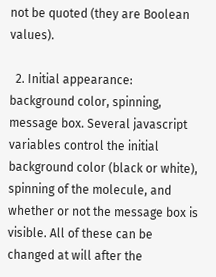not be quoted (they are Boolean values).

  2. Initial appearance: background color, spinning, message box. Several javascript variables control the initial background color (black or white), spinning of the molecule, and whether or not the message box is visible. All of these can be changed at will after the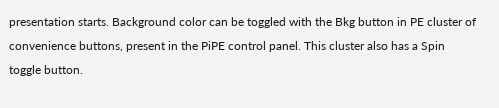presentation starts. Background color can be toggled with the Bkg button in PE cluster of convenience buttons, present in the PiPE control panel. This cluster also has a Spin toggle button.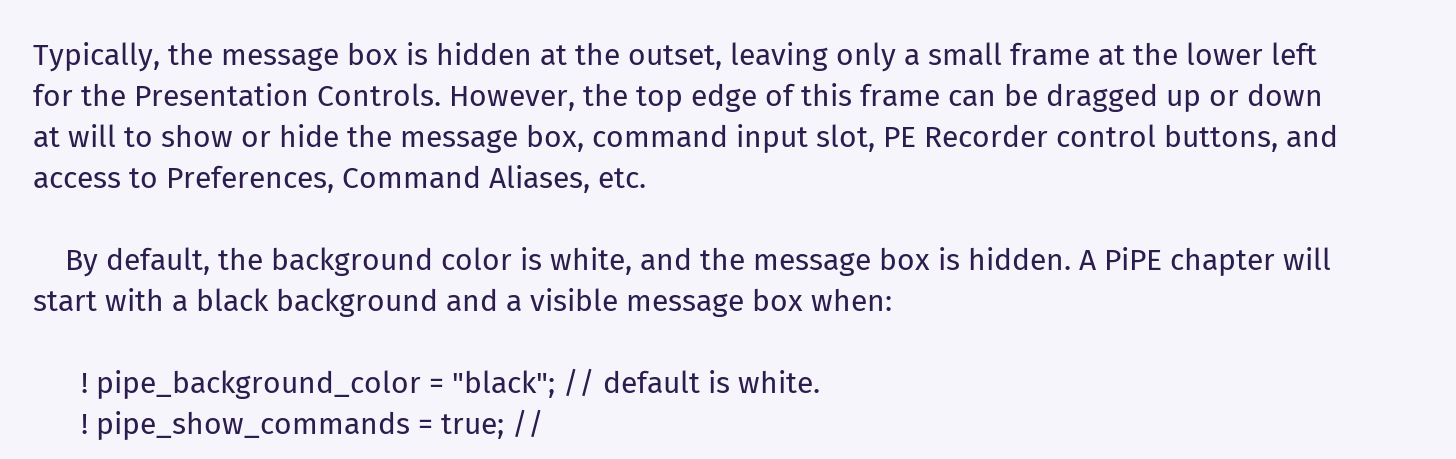Typically, the message box is hidden at the outset, leaving only a small frame at the lower left for the Presentation Controls. However, the top edge of this frame can be dragged up or down at will to show or hide the message box, command input slot, PE Recorder control buttons, and access to Preferences, Command Aliases, etc.

    By default, the background color is white, and the message box is hidden. A PiPE chapter will start with a black background and a visible message box when:

      ! pipe_background_color = "black"; // default is white.
      ! pipe_show_commands = true; //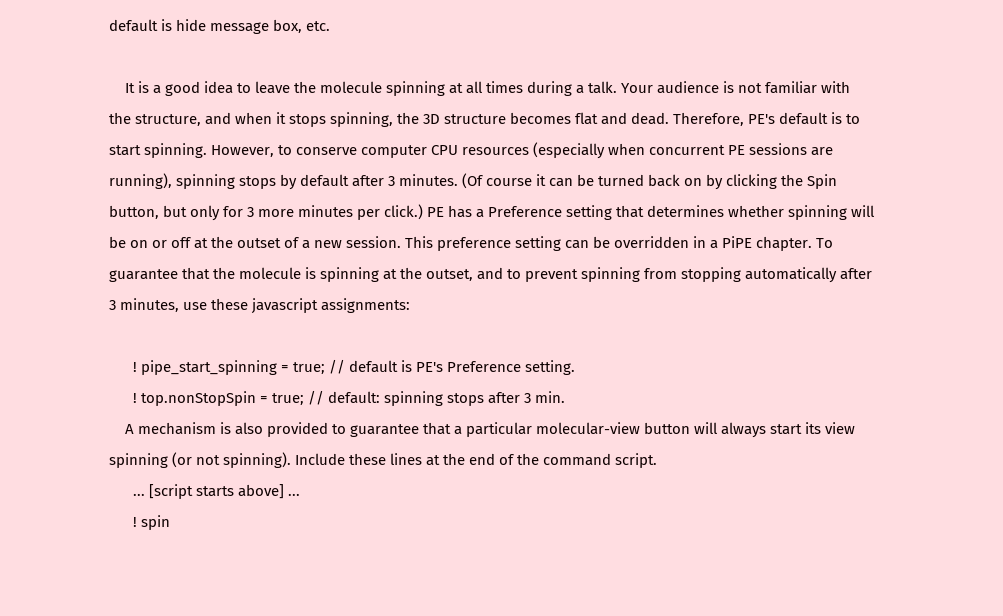default is hide message box, etc.

    It is a good idea to leave the molecule spinning at all times during a talk. Your audience is not familiar with the structure, and when it stops spinning, the 3D structure becomes flat and dead. Therefore, PE's default is to start spinning. However, to conserve computer CPU resources (especially when concurrent PE sessions are running), spinning stops by default after 3 minutes. (Of course it can be turned back on by clicking the Spin button, but only for 3 more minutes per click.) PE has a Preference setting that determines whether spinning will be on or off at the outset of a new session. This preference setting can be overridden in a PiPE chapter. To guarantee that the molecule is spinning at the outset, and to prevent spinning from stopping automatically after 3 minutes, use these javascript assignments:

      ! pipe_start_spinning = true; // default is PE's Preference setting.
      ! top.nonStopSpin = true; // default: spinning stops after 3 min.
    A mechanism is also provided to guarantee that a particular molecular-view button will always start its view spinning (or not spinning). Include these lines at the end of the command script.
      ... [script starts above] ...
      ! spin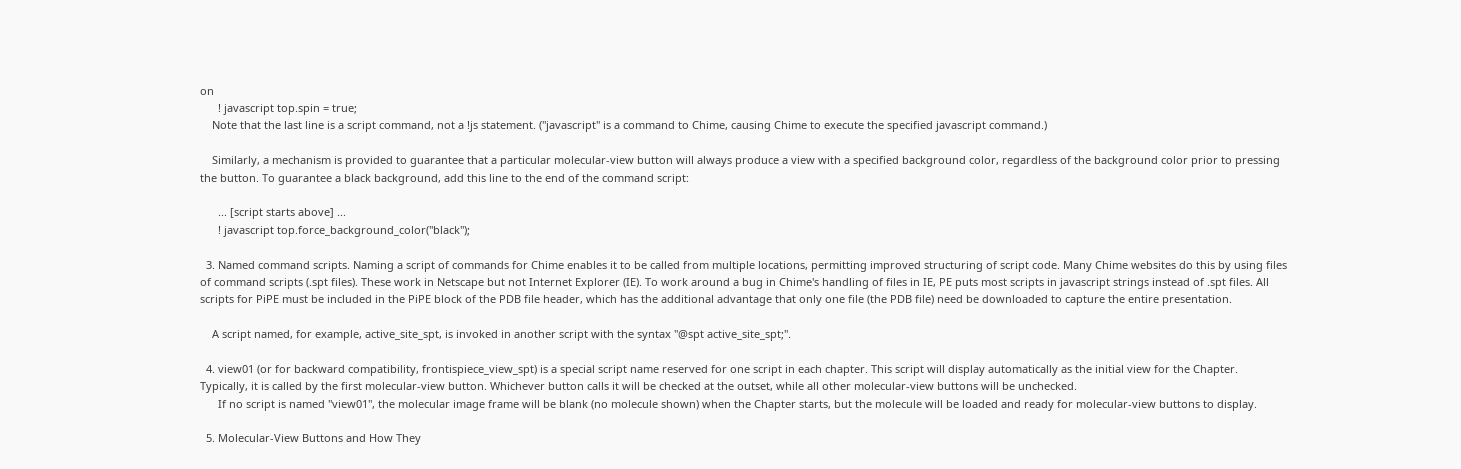on
      ! javascript top.spin = true;
    Note that the last line is a script command, not a !js statement. ("javascript" is a command to Chime, causing Chime to execute the specified javascript command.)

    Similarly, a mechanism is provided to guarantee that a particular molecular-view button will always produce a view with a specified background color, regardless of the background color prior to pressing the button. To guarantee a black background, add this line to the end of the command script:

      ... [script starts above] ...
      ! javascript top.force_background_color("black");

  3. Named command scripts. Naming a script of commands for Chime enables it to be called from multiple locations, permitting improved structuring of script code. Many Chime websites do this by using files of command scripts (.spt files). These work in Netscape but not Internet Explorer (IE). To work around a bug in Chime's handling of files in IE, PE puts most scripts in javascript strings instead of .spt files. All scripts for PiPE must be included in the PiPE block of the PDB file header, which has the additional advantage that only one file (the PDB file) need be downloaded to capture the entire presentation.

    A script named, for example, active_site_spt, is invoked in another script with the syntax "@spt active_site_spt;".

  4. view01 (or for backward compatibility, frontispiece_view_spt) is a special script name reserved for one script in each chapter. This script will display automatically as the initial view for the Chapter. Typically, it is called by the first molecular-view button. Whichever button calls it will be checked at the outset, while all other molecular-view buttons will be unchecked.
      If no script is named "view01", the molecular image frame will be blank (no molecule shown) when the Chapter starts, but the molecule will be loaded and ready for molecular-view buttons to display.

  5. Molecular-View Buttons and How They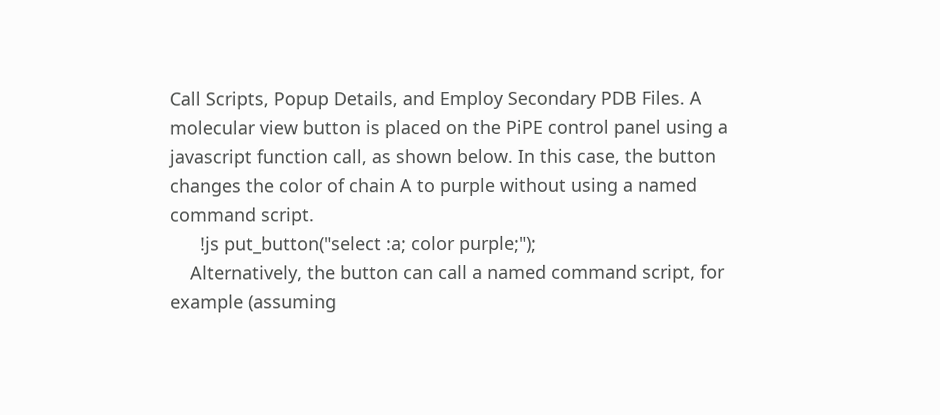Call Scripts, Popup Details, and Employ Secondary PDB Files. A molecular view button is placed on the PiPE control panel using a javascript function call, as shown below. In this case, the button changes the color of chain A to purple without using a named command script.
      !js put_button("select :a; color purple;");
    Alternatively, the button can call a named command script, for example (assuming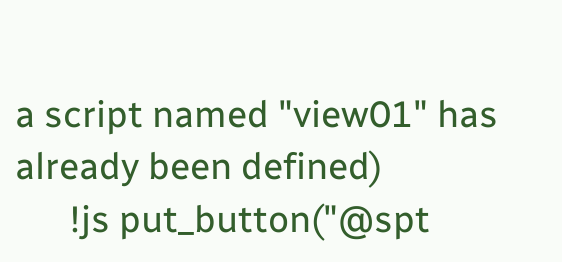a script named "view01" has already been defined)
      !js put_button("@spt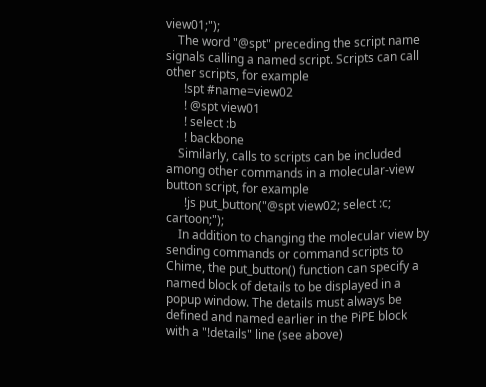view01;");
    The word "@spt" preceding the script name signals calling a named script. Scripts can call other scripts, for example
      !spt #name=view02
      ! @spt view01
      ! select :b
      ! backbone
    Similarly, calls to scripts can be included among other commands in a molecular-view button script, for example
      !js put_button("@spt view02; select :c; cartoon;");
    In addition to changing the molecular view by sending commands or command scripts to Chime, the put_button() function can specify a named block of details to be displayed in a popup window. The details must always be defined and named earlier in the PiPE block with a "!details" line (see above)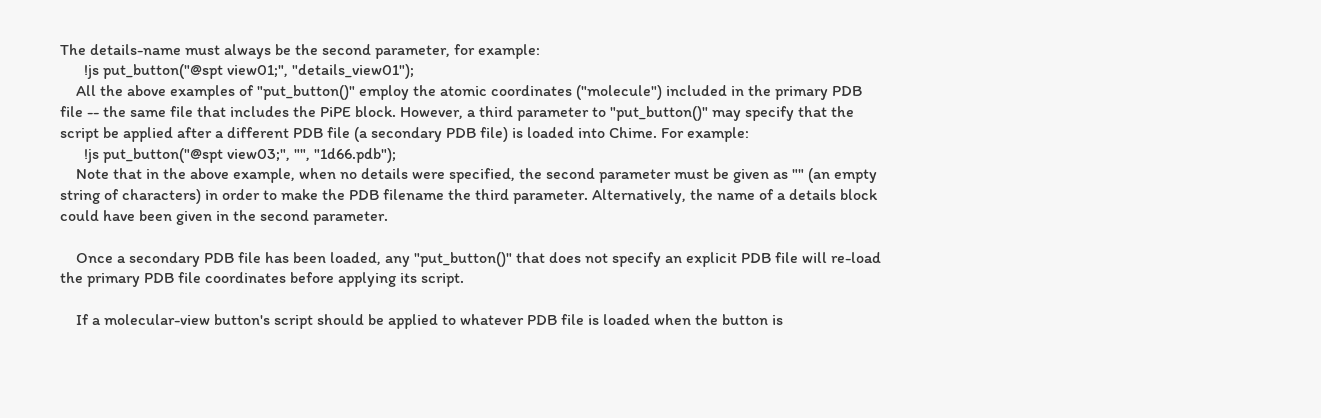The details-name must always be the second parameter, for example:
      !js put_button("@spt view01;", "details_view01");
    All the above examples of "put_button()" employ the atomic coordinates ("molecule") included in the primary PDB file -- the same file that includes the PiPE block. However, a third parameter to "put_button()" may specify that the script be applied after a different PDB file (a secondary PDB file) is loaded into Chime. For example:
      !js put_button("@spt view03;", "", "1d66.pdb");
    Note that in the above example, when no details were specified, the second parameter must be given as "" (an empty string of characters) in order to make the PDB filename the third parameter. Alternatively, the name of a details block could have been given in the second parameter.

    Once a secondary PDB file has been loaded, any "put_button()" that does not specify an explicit PDB file will re-load the primary PDB file coordinates before applying its script.

    If a molecular-view button's script should be applied to whatever PDB file is loaded when the button is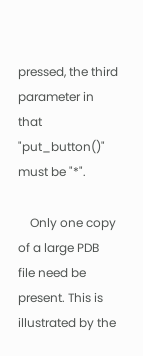pressed, the third parameter in that "put_button()" must be "*".

    Only one copy of a large PDB file need be present. This is illustrated by the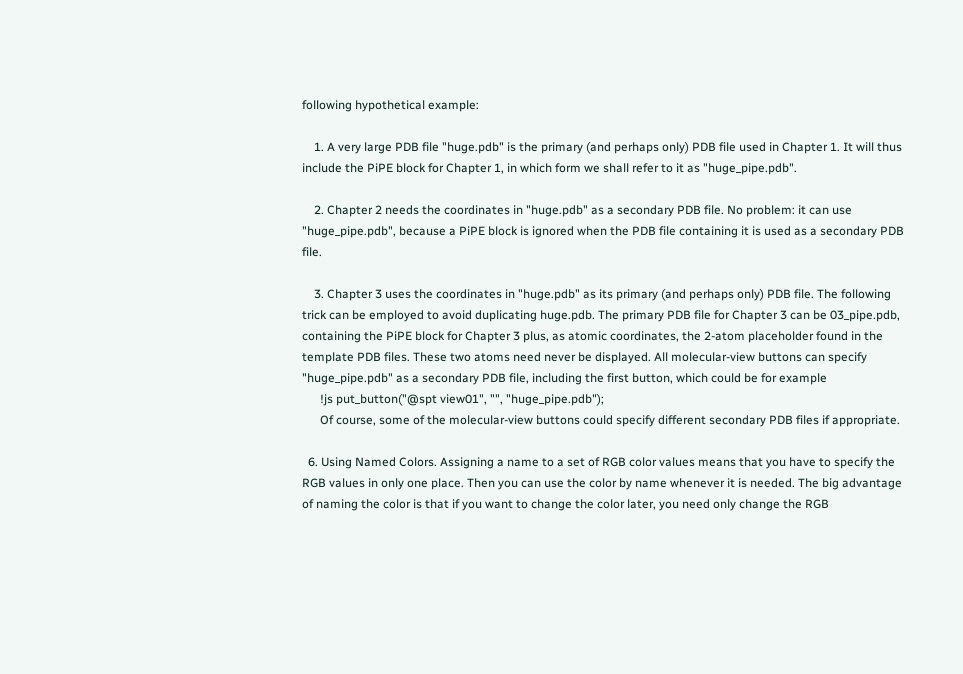following hypothetical example:

    1. A very large PDB file "huge.pdb" is the primary (and perhaps only) PDB file used in Chapter 1. It will thus include the PiPE block for Chapter 1, in which form we shall refer to it as "huge_pipe.pdb".

    2. Chapter 2 needs the coordinates in "huge.pdb" as a secondary PDB file. No problem: it can use "huge_pipe.pdb", because a PiPE block is ignored when the PDB file containing it is used as a secondary PDB file.

    3. Chapter 3 uses the coordinates in "huge.pdb" as its primary (and perhaps only) PDB file. The following trick can be employed to avoid duplicating huge.pdb. The primary PDB file for Chapter 3 can be 03_pipe.pdb, containing the PiPE block for Chapter 3 plus, as atomic coordinates, the 2-atom placeholder found in the template PDB files. These two atoms need never be displayed. All molecular-view buttons can specify "huge_pipe.pdb" as a secondary PDB file, including the first button, which could be for example
      !js put_button("@spt view01", "", "huge_pipe.pdb");
      Of course, some of the molecular-view buttons could specify different secondary PDB files if appropriate.

  6. Using Named Colors. Assigning a name to a set of RGB color values means that you have to specify the RGB values in only one place. Then you can use the color by name whenever it is needed. The big advantage of naming the color is that if you want to change the color later, you need only change the RGB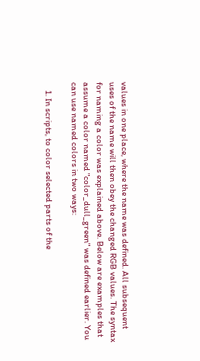values in one place, where the name was defined. All subsequent uses of the name will then obey the changed RGB values. The syntax for naming a color was explained above. Below are examples that assume a color named "color_dull_green" was defined earlier. You can use named colors in two ways:

    1. In scripts, to color selected parts of the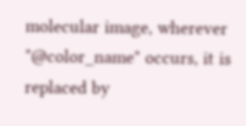molecular image, wherever "@color_name" occurs, it is replaced by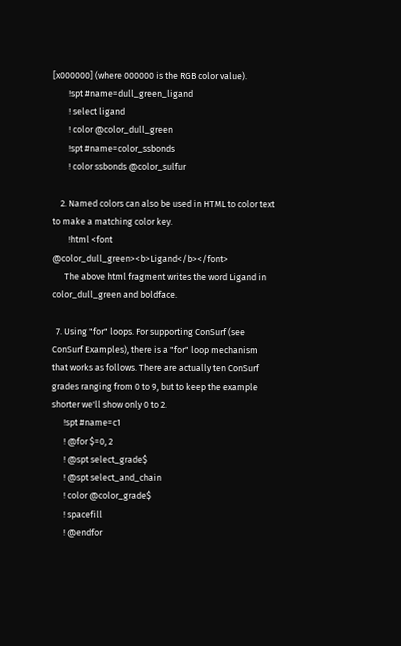[x000000] (where 000000 is the RGB color value).
        !spt #name=dull_green_ligand
        ! select ligand
        ! color @color_dull_green
        !spt #name=color_ssbonds
        ! color ssbonds @color_sulfur

    2. Named colors can also be used in HTML to color text to make a matching color key.
        !html <font @color_dull_green><b>Ligand</b></font>
      The above html fragment writes the word Ligand in color_dull_green and boldface.

  7. Using "for" loops. For supporting ConSurf (see ConSurf Examples), there is a "for" loop mechanism that works as follows. There are actually ten ConSurf grades ranging from 0 to 9, but to keep the example shorter we'll show only 0 to 2.
      !spt #name=c1
      ! @for $=0, 2
      ! @spt select_grade$
      ! @spt select_and_chain
      ! color @color_grade$
      ! spacefill
      ! @endfor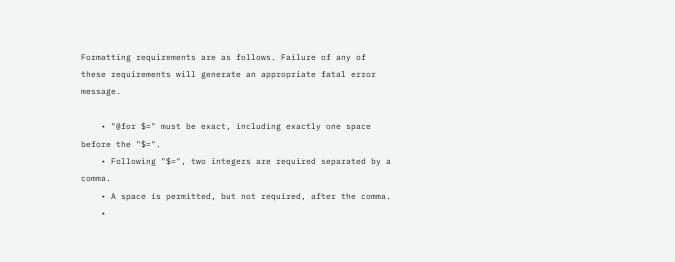Formatting requirements are as follows. Failure of any of these requirements will generate an appropriate fatal error message.

    • "@for $=" must be exact, including exactly one space before the "$=".
    • Following "$=", two integers are required separated by a comma.
    • A space is permitted, but not required, after the comma.
    •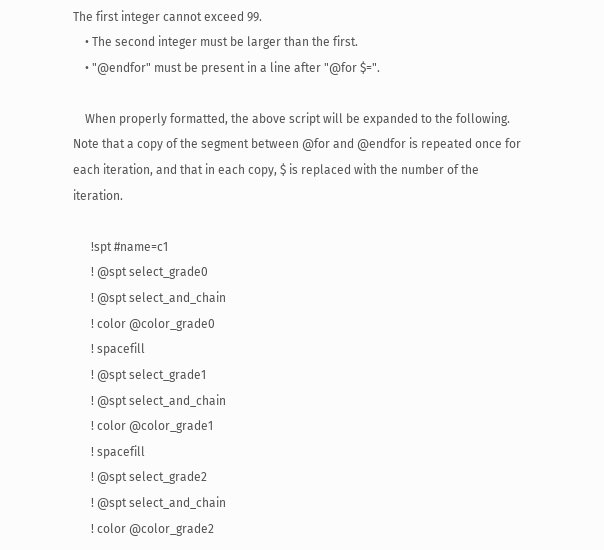The first integer cannot exceed 99.
    • The second integer must be larger than the first.
    • "@endfor" must be present in a line after "@for $=".

    When properly formatted, the above script will be expanded to the following. Note that a copy of the segment between @for and @endfor is repeated once for each iteration, and that in each copy, $ is replaced with the number of the iteration.

      !spt #name=c1
      ! @spt select_grade0
      ! @spt select_and_chain
      ! color @color_grade0
      ! spacefill
      ! @spt select_grade1
      ! @spt select_and_chain
      ! color @color_grade1
      ! spacefill
      ! @spt select_grade2
      ! @spt select_and_chain
      ! color @color_grade2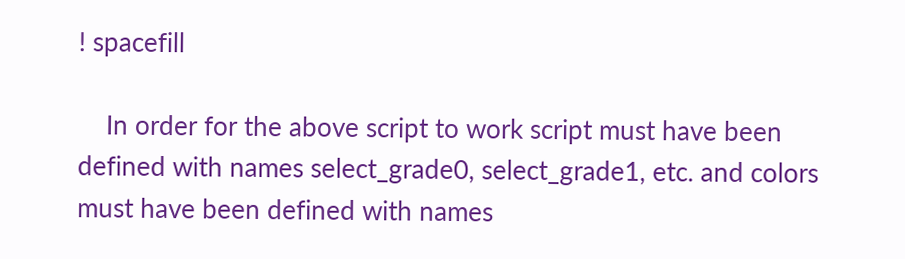! spacefill

    In order for the above script to work script must have been defined with names select_grade0, select_grade1, etc. and colors must have been defined with names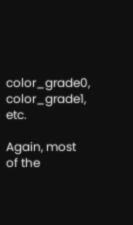color_grade0, color_grade1, etc.

Again, most of the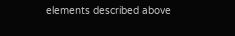elements described above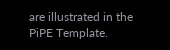are illustrated in the PiPE Template.